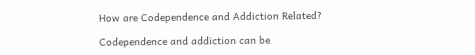How are Codependence and Addiction Related?

Codependence and addiction can be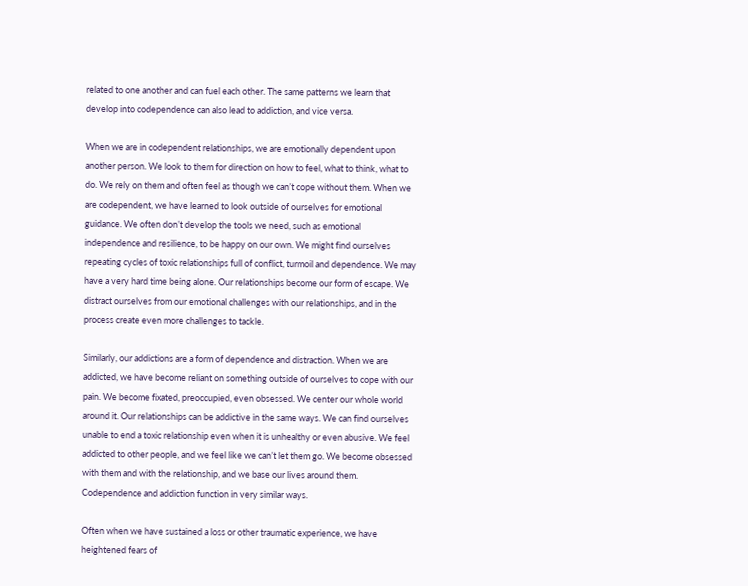related to one another and can fuel each other. The same patterns we learn that develop into codependence can also lead to addiction, and vice versa.

When we are in codependent relationships, we are emotionally dependent upon another person. We look to them for direction on how to feel, what to think, what to do. We rely on them and often feel as though we can’t cope without them. When we are codependent, we have learned to look outside of ourselves for emotional guidance. We often don’t develop the tools we need, such as emotional independence and resilience, to be happy on our own. We might find ourselves repeating cycles of toxic relationships full of conflict, turmoil and dependence. We may have a very hard time being alone. Our relationships become our form of escape. We distract ourselves from our emotional challenges with our relationships, and in the process create even more challenges to tackle.

Similarly, our addictions are a form of dependence and distraction. When we are addicted, we have become reliant on something outside of ourselves to cope with our pain. We become fixated, preoccupied, even obsessed. We center our whole world around it. Our relationships can be addictive in the same ways. We can find ourselves unable to end a toxic relationship even when it is unhealthy or even abusive. We feel addicted to other people, and we feel like we can’t let them go. We become obsessed with them and with the relationship, and we base our lives around them. Codependence and addiction function in very similar ways.

Often when we have sustained a loss or other traumatic experience, we have heightened fears of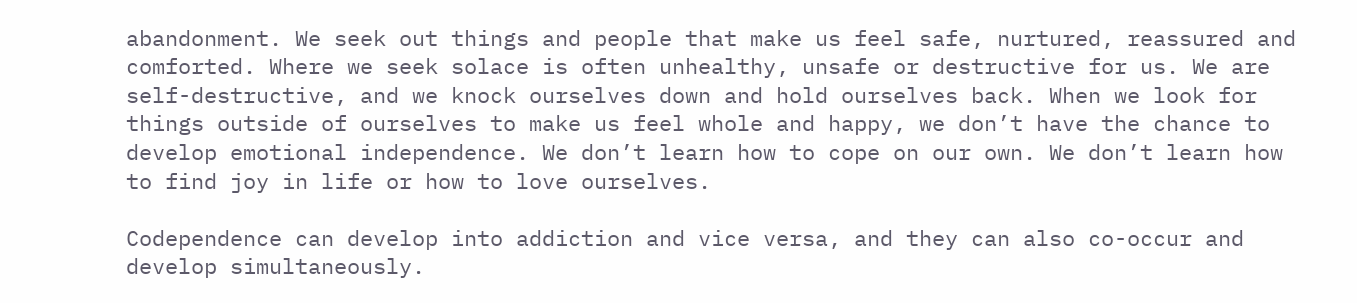abandonment. We seek out things and people that make us feel safe, nurtured, reassured and comforted. Where we seek solace is often unhealthy, unsafe or destructive for us. We are self-destructive, and we knock ourselves down and hold ourselves back. When we look for things outside of ourselves to make us feel whole and happy, we don’t have the chance to develop emotional independence. We don’t learn how to cope on our own. We don’t learn how to find joy in life or how to love ourselves.

Codependence can develop into addiction and vice versa, and they can also co-occur and develop simultaneously.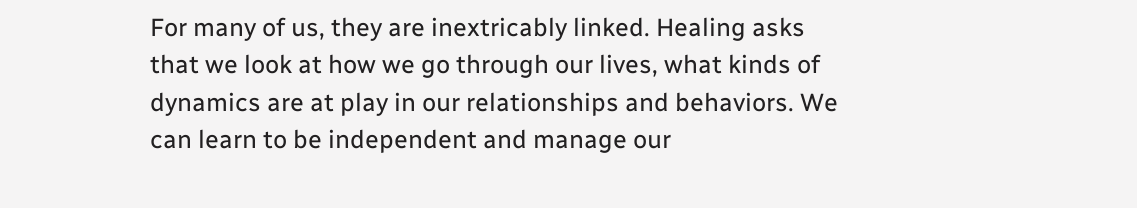For many of us, they are inextricably linked. Healing asks that we look at how we go through our lives, what kinds of dynamics are at play in our relationships and behaviors. We can learn to be independent and manage our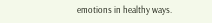emotions in healthy ways.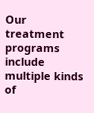Our treatment programs include multiple kinds of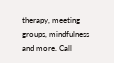therapy, meeting groups, mindfulness and more. Call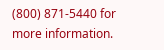(800) 871-5440 for more information.